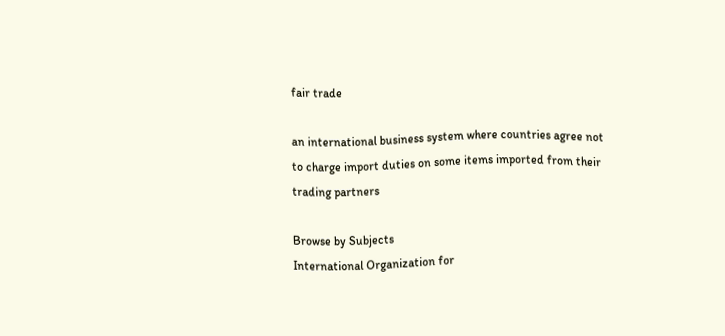fair trade

an international business system where countries agree not to charge import duties on some items imported from their trading partners

Browse by Subjects
International Organization for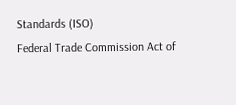Standards (ISO)
Federal Trade Commission Act of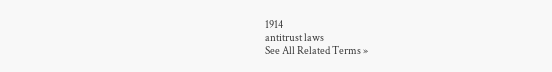1914
antitrust laws
See All Related Terms »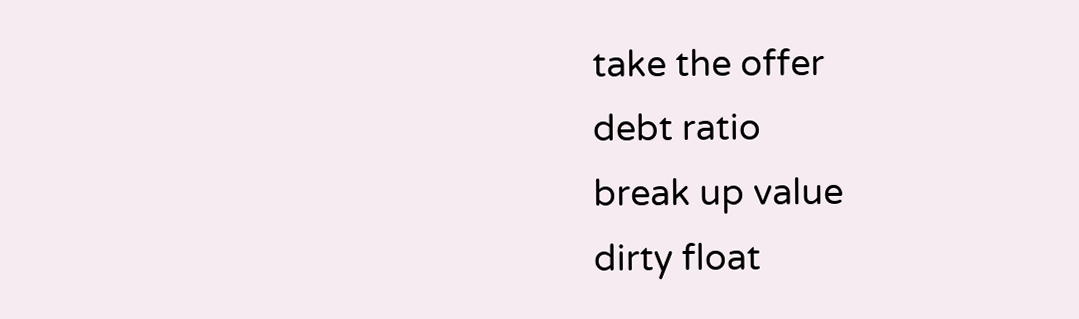take the offer
debt ratio
break up value
dirty float